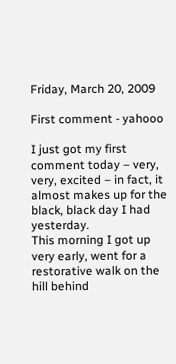Friday, March 20, 2009

First comment - yahooo

I just got my first comment today – very, very, excited – in fact, it almost makes up for the black, black day I had yesterday.
This morning I got up very early, went for a restorative walk on the hill behind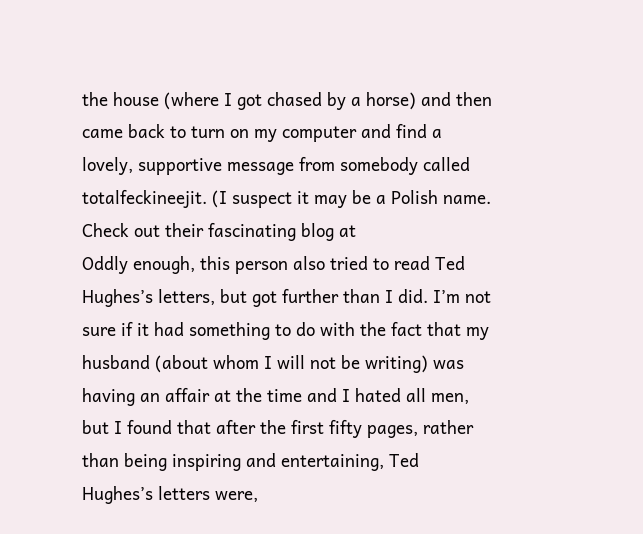the house (where I got chased by a horse) and then came back to turn on my computer and find a lovely, supportive message from somebody called totalfeckineejit. (I suspect it may be a Polish name. Check out their fascinating blog at
Oddly enough, this person also tried to read Ted Hughes’s letters, but got further than I did. I’m not sure if it had something to do with the fact that my husband (about whom I will not be writing) was having an affair at the time and I hated all men, but I found that after the first fifty pages, rather than being inspiring and entertaining, Ted Hughes’s letters were,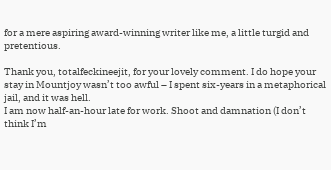for a mere aspiring award-winning writer like me, a little turgid and pretentious.

Thank you, totalfeckineejit, for your lovely comment. I do hope your stay in Mountjoy wasn’t too awful – I spent six-years in a metaphorical jail, and it was hell.
I am now half-an-hour late for work. Shoot and damnation (I don’t think I’m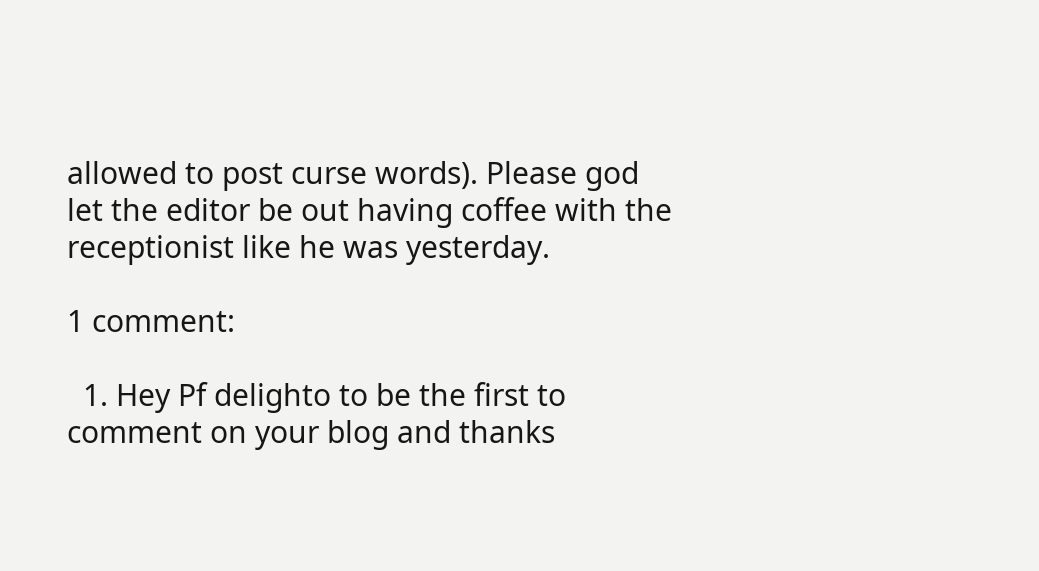allowed to post curse words). Please god let the editor be out having coffee with the receptionist like he was yesterday.

1 comment:

  1. Hey Pf delighto to be the first to comment on your blog and thanks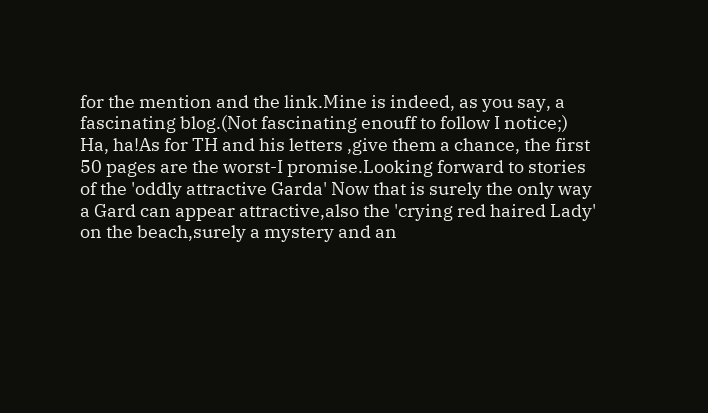for the mention and the link.Mine is indeed, as you say, a fascinating blog.(Not fascinating enouff to follow I notice;) Ha, ha!As for TH and his letters ,give them a chance, the first 50 pages are the worst-I promise.Looking forward to stories of the 'oddly attractive Garda' Now that is surely the only way a Gard can appear attractive,also the 'crying red haired Lady' on the beach,surely a mystery and an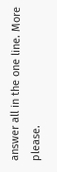answer all in the one line. More please.